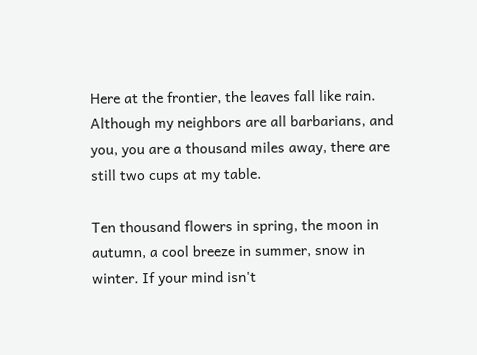Here at the frontier, the leaves fall like rain. Although my neighbors are all barbarians, and you, you are a thousand miles away, there are still two cups at my table.

Ten thousand flowers in spring, the moon in autumn, a cool breeze in summer, snow in winter. If your mind isn't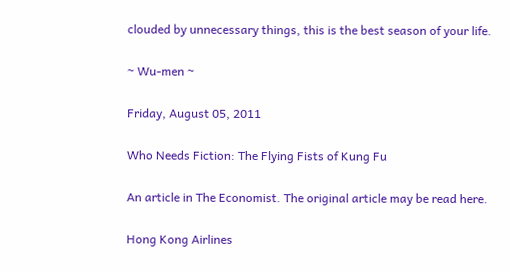clouded by unnecessary things, this is the best season of your life.

~ Wu-men ~

Friday, August 05, 2011

Who Needs Fiction: The Flying Fists of Kung Fu

An article in The Economist. The original article may be read here.

Hong Kong Airlines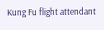Kung Fu flight attendant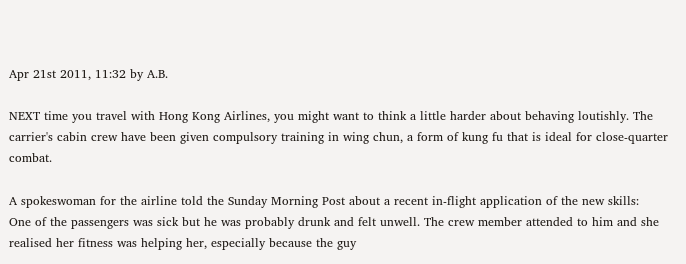Apr 21st 2011, 11:32 by A.B.

NEXT time you travel with Hong Kong Airlines, you might want to think a little harder about behaving loutishly. The carrier's cabin crew have been given compulsory training in wing chun, a form of kung fu that is ideal for close-quarter combat.

A spokeswoman for the airline told the Sunday Morning Post about a recent in-flight application of the new skills:
One of the passengers was sick but he was probably drunk and felt unwell. The crew member attended to him and she realised her fitness was helping her, especially because the guy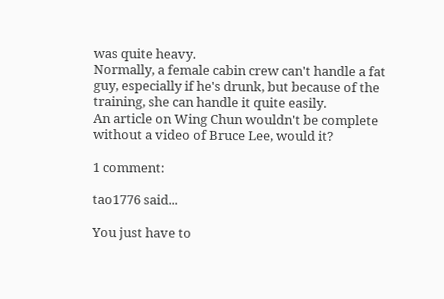was quite heavy.
Normally, a female cabin crew can't handle a fat guy, especially if he's drunk, but because of the training, she can handle it quite easily.
An article on Wing Chun wouldn't be complete without a video of Bruce Lee, would it?

1 comment:

tao1776 said...

You just have to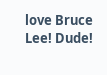love Bruce Lee! Dude!